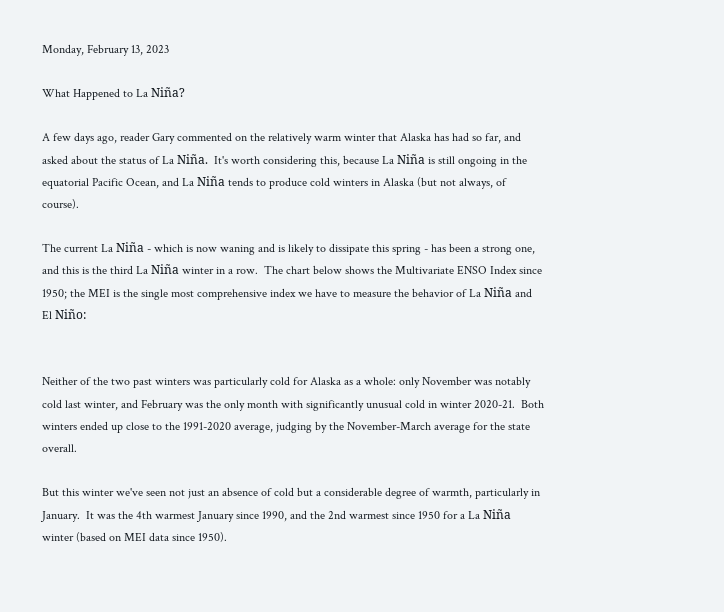Monday, February 13, 2023

What Happened to La Niña?

A few days ago, reader Gary commented on the relatively warm winter that Alaska has had so far, and asked about the status of La Niña.  It's worth considering this, because La Niña is still ongoing in the equatorial Pacific Ocean, and La Niña tends to produce cold winters in Alaska (but not always, of course).

The current La Niña - which is now waning and is likely to dissipate this spring - has been a strong one, and this is the third La Niña winter in a row.  The chart below shows the Multivariate ENSO Index since 1950; the MEI is the single most comprehensive index we have to measure the behavior of La Niña and El Niño:


Neither of the two past winters was particularly cold for Alaska as a whole: only November was notably cold last winter, and February was the only month with significantly unusual cold in winter 2020-21.  Both winters ended up close to the 1991-2020 average, judging by the November-March average for the state overall.

But this winter we've seen not just an absence of cold but a considerable degree of warmth, particularly in January.  It was the 4th warmest January since 1990, and the 2nd warmest since 1950 for a La Niña winter (based on MEI data since 1950).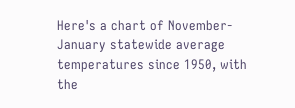Here's a chart of November-January statewide average temperatures since 1950, with the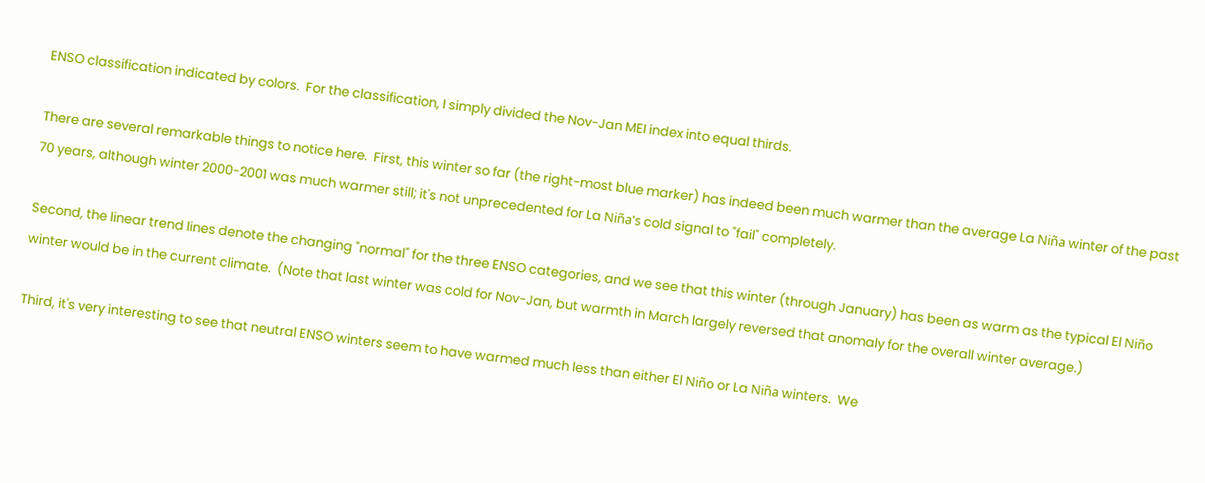ENSO classification indicated by colors.  For the classification, I simply divided the Nov-Jan MEI index into equal thirds.

There are several remarkable things to notice here.  First, this winter so far (the right-most blue marker) has indeed been much warmer than the average La Niña winter of the past 70 years, although winter 2000-2001 was much warmer still; it's not unprecedented for La Niña's cold signal to "fail" completely.

Second, the linear trend lines denote the changing "normal" for the three ENSO categories, and we see that this winter (through January) has been as warm as the typical El Niño winter would be in the current climate.  (Note that last winter was cold for Nov-Jan, but warmth in March largely reversed that anomaly for the overall winter average.)

Third, it's very interesting to see that neutral ENSO winters seem to have warmed much less than either El Niño or La Niña winters.  We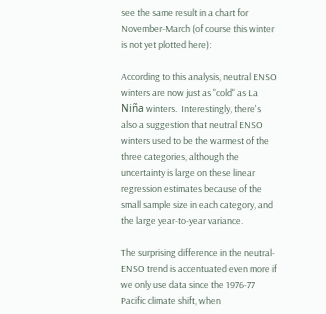see the same result in a chart for November-March (of course this winter is not yet plotted here):

According to this analysis, neutral ENSO winters are now just as "cold" as La Niña winters.  Interestingly, there's also a suggestion that neutral ENSO winters used to be the warmest of the three categories, although the uncertainty is large on these linear regression estimates because of the small sample size in each category, and the large year-to-year variance.

The surprising difference in the neutral-ENSO trend is accentuated even more if we only use data since the 1976-77 Pacific climate shift, when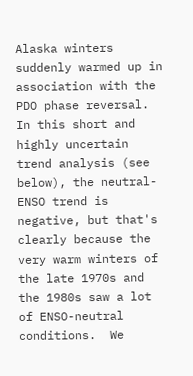Alaska winters suddenly warmed up in association with the PDO phase reversal.  In this short and highly uncertain trend analysis (see below), the neutral-ENSO trend is negative, but that's clearly because the very warm winters of the late 1970s and the 1980s saw a lot of ENSO-neutral conditions.  We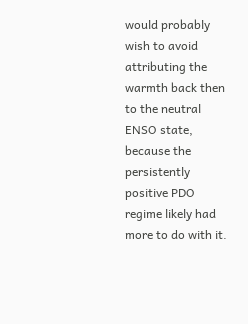would probably wish to avoid attributing the warmth back then to the neutral ENSO state, because the persistently positive PDO regime likely had more to do with it.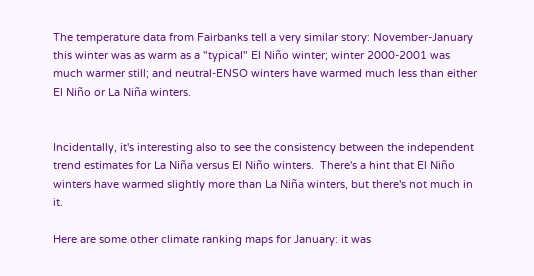The temperature data from Fairbanks tell a very similar story: November-January this winter was as warm as a "typical" El Niño winter; winter 2000-2001 was much warmer still; and neutral-ENSO winters have warmed much less than either El Niño or La Niña winters.


Incidentally, it's interesting also to see the consistency between the independent trend estimates for La Niña versus El Niño winters.  There's a hint that El Niño winters have warmed slightly more than La Niña winters, but there's not much in it.

Here are some other climate ranking maps for January: it was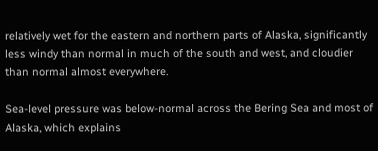relatively wet for the eastern and northern parts of Alaska, significantly less windy than normal in much of the south and west, and cloudier than normal almost everywhere.

Sea-level pressure was below-normal across the Bering Sea and most of Alaska, which explains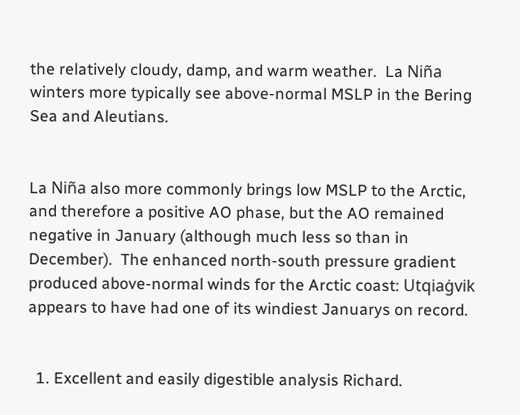the relatively cloudy, damp, and warm weather.  La Niña winters more typically see above-normal MSLP in the Bering Sea and Aleutians.


La Niña also more commonly brings low MSLP to the Arctic, and therefore a positive AO phase, but the AO remained negative in January (although much less so than in December).  The enhanced north-south pressure gradient produced above-normal winds for the Arctic coast: Utqiaġvik appears to have had one of its windiest Januarys on record.


  1. Excellent and easily digestible analysis Richard.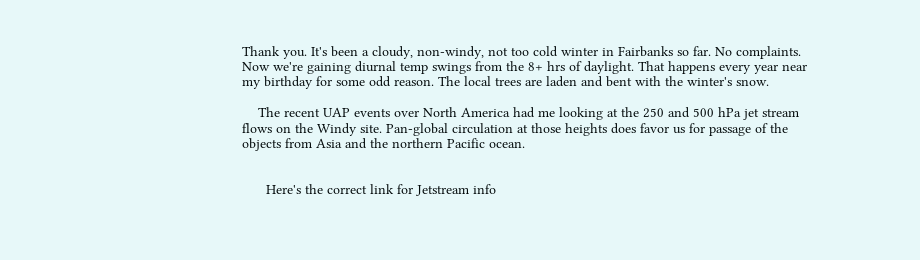Thank you. It's been a cloudy, non-windy, not too cold winter in Fairbanks so far. No complaints. Now we're gaining diurnal temp swings from the 8+ hrs of daylight. That happens every year near my birthday for some odd reason. The local trees are laden and bent with the winter's snow.

    The recent UAP events over North America had me looking at the 250 and 500 hPa jet stream flows on the Windy site. Pan-global circulation at those heights does favor us for passage of the objects from Asia and the northern Pacific ocean.


      Here's the correct link for Jetstream info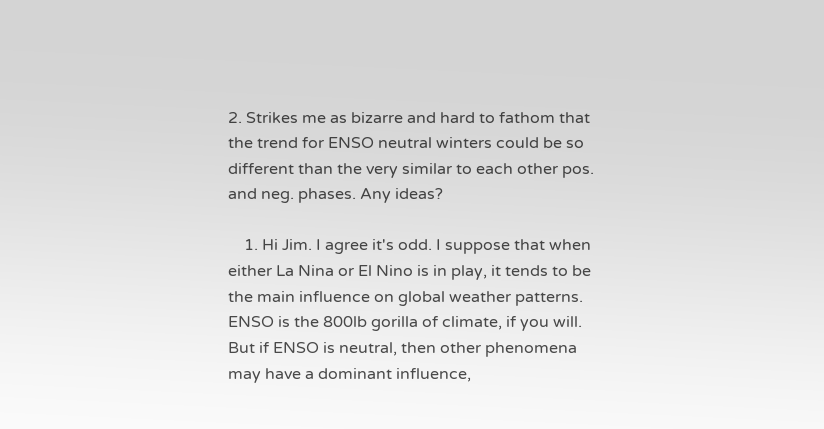2. Strikes me as bizarre and hard to fathom that the trend for ENSO neutral winters could be so different than the very similar to each other pos. and neg. phases. Any ideas?

    1. Hi Jim. I agree it's odd. I suppose that when either La Nina or El Nino is in play, it tends to be the main influence on global weather patterns. ENSO is the 800lb gorilla of climate, if you will. But if ENSO is neutral, then other phenomena may have a dominant influence,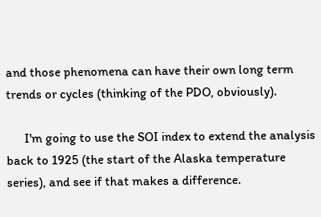and those phenomena can have their own long term trends or cycles (thinking of the PDO, obviously).

      I'm going to use the SOI index to extend the analysis back to 1925 (the start of the Alaska temperature series), and see if that makes a difference.